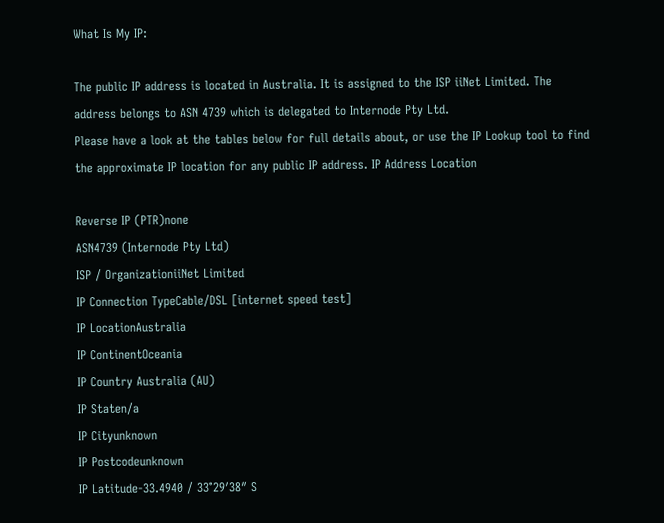What Is My IP:

The public IP address is located in Australia. It is assigned to the ISP iiNet Limited. The address belongs to ASN 4739 which is delegated to Internode Pty Ltd.
Please have a look at the tables below for full details about, or use the IP Lookup tool to find the approximate IP location for any public IP address. IP Address Location

Reverse IP (PTR)none
ASN4739 (Internode Pty Ltd)
ISP / OrganizationiiNet Limited
IP Connection TypeCable/DSL [internet speed test]
IP LocationAustralia
IP ContinentOceania
IP Country Australia (AU)
IP Staten/a
IP Cityunknown
IP Postcodeunknown
IP Latitude-33.4940 / 33°29′38″ S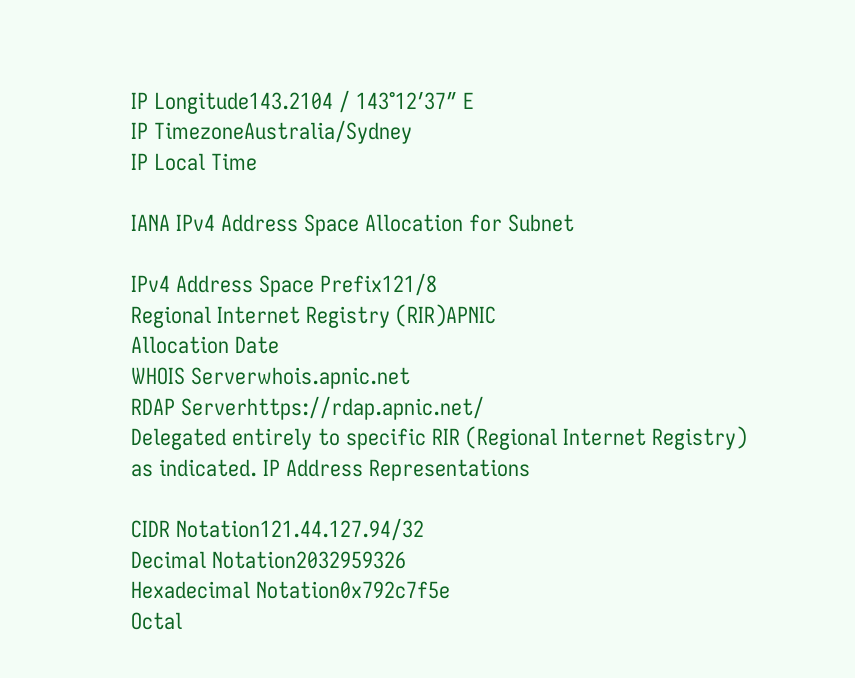IP Longitude143.2104 / 143°12′37″ E
IP TimezoneAustralia/Sydney
IP Local Time

IANA IPv4 Address Space Allocation for Subnet

IPv4 Address Space Prefix121/8
Regional Internet Registry (RIR)APNIC
Allocation Date
WHOIS Serverwhois.apnic.net
RDAP Serverhttps://rdap.apnic.net/
Delegated entirely to specific RIR (Regional Internet Registry) as indicated. IP Address Representations

CIDR Notation121.44.127.94/32
Decimal Notation2032959326
Hexadecimal Notation0x792c7f5e
Octal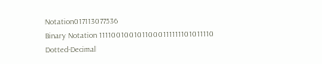Notation017113077536
Binary Notation 1111001001011000111111101011110
Dotted-Decimal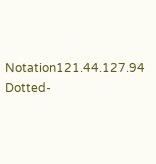Notation121.44.127.94
Dotted-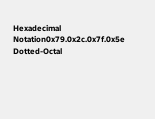Hexadecimal Notation0x79.0x2c.0x7f.0x5e
Dotted-Octal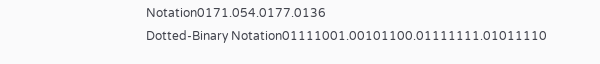Notation0171.054.0177.0136
Dotted-Binary Notation01111001.00101100.01111111.01011110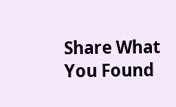Share What You Found